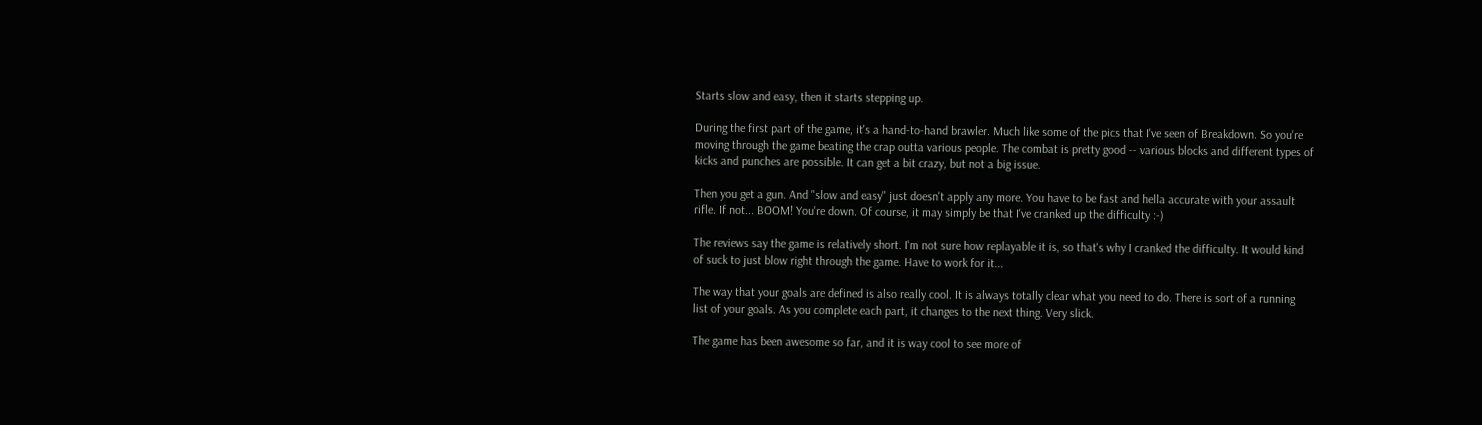Starts slow and easy, then it starts stepping up.

During the first part of the game, it's a hand-to-hand brawler. Much like some of the pics that I've seen of Breakdown. So you're moving through the game beating the crap outta various people. The combat is pretty good -- various blocks and different types of kicks and punches are possible. It can get a bit crazy, but not a big issue.

Then you get a gun. And "slow and easy" just doesn't apply any more. You have to be fast and hella accurate with your assault rifle. If not... BOOM! You're down. Of course, it may simply be that I've cranked up the difficulty :-)

The reviews say the game is relatively short. I'm not sure how replayable it is, so that's why I cranked the difficulty. It would kind of suck to just blow right through the game. Have to work for it...

The way that your goals are defined is also really cool. It is always totally clear what you need to do. There is sort of a running list of your goals. As you complete each part, it changes to the next thing. Very slick.

The game has been awesome so far, and it is way cool to see more of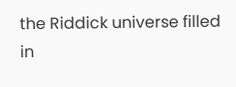the Riddick universe filled in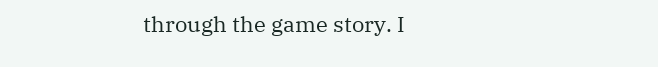through the game story. I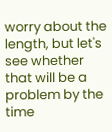worry about the length, but let's see whether that will be a problem by the time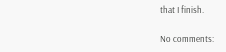that I finish.

No comments: